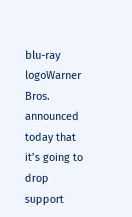blu-ray logoWarner Bros. announced today that it’s going to drop support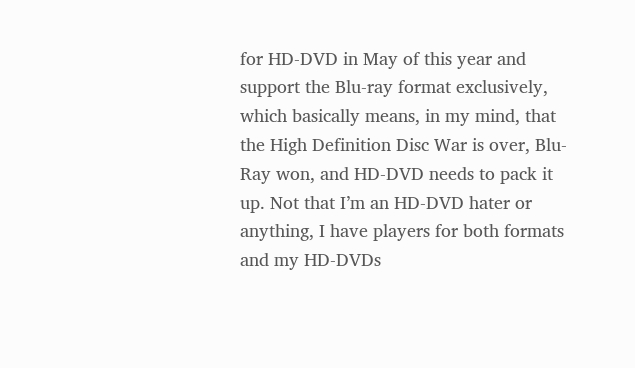for HD-DVD in May of this year and support the Blu-ray format exclusively, which basically means, in my mind, that the High Definition Disc War is over, Blu-Ray won, and HD-DVD needs to pack it up. Not that I’m an HD-DVD hater or anything, I have players for both formats and my HD-DVDs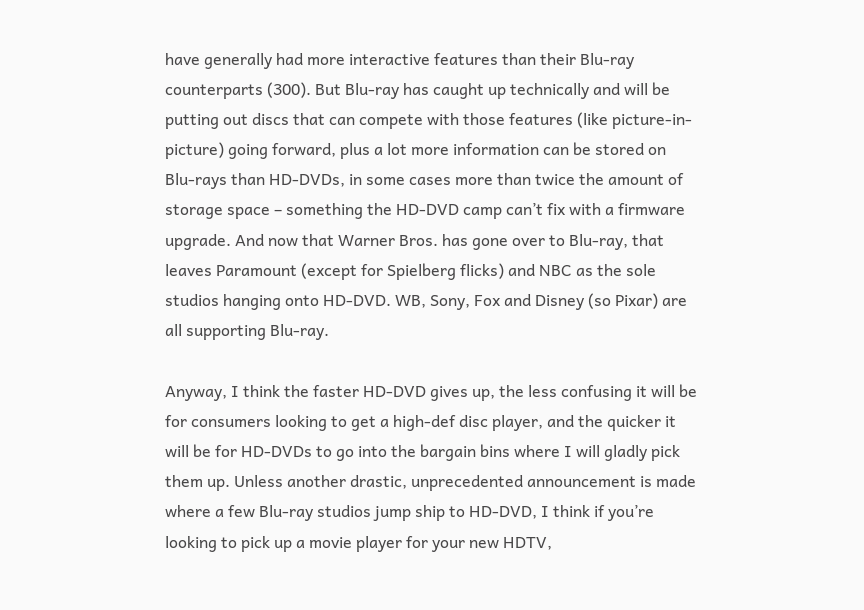have generally had more interactive features than their Blu-ray counterparts (300). But Blu-ray has caught up technically and will be putting out discs that can compete with those features (like picture-in-picture) going forward, plus a lot more information can be stored on Blu-rays than HD-DVDs, in some cases more than twice the amount of storage space – something the HD-DVD camp can’t fix with a firmware upgrade. And now that Warner Bros. has gone over to Blu-ray, that leaves Paramount (except for Spielberg flicks) and NBC as the sole studios hanging onto HD-DVD. WB, Sony, Fox and Disney (so Pixar) are all supporting Blu-ray.

Anyway, I think the faster HD-DVD gives up, the less confusing it will be for consumers looking to get a high-def disc player, and the quicker it will be for HD-DVDs to go into the bargain bins where I will gladly pick them up. Unless another drastic, unprecedented announcement is made where a few Blu-ray studios jump ship to HD-DVD, I think if you’re looking to pick up a movie player for your new HDTV,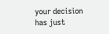your decision has just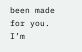been made for you. I’m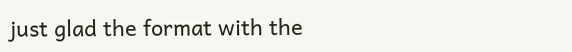just glad the format with the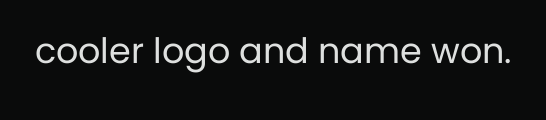cooler logo and name won.